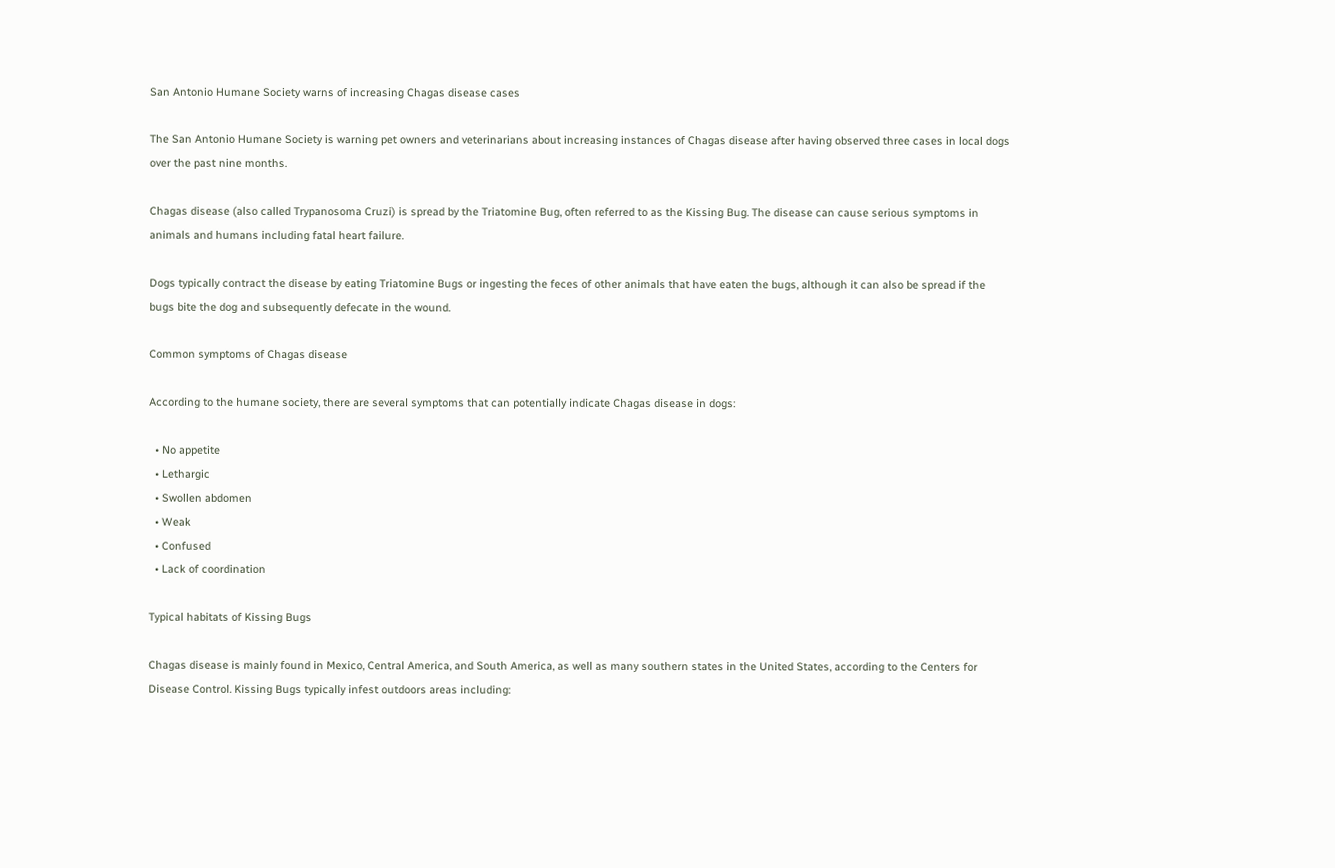San Antonio Humane Society warns of increasing Chagas disease cases

The San Antonio Humane Society is warning pet owners and veterinarians about increasing instances of Chagas disease after having observed three cases in local dogs over the past nine months.

Chagas disease (also called Trypanosoma Cruzi) is spread by the Triatomine Bug, often referred to as the Kissing Bug. The disease can cause serious symptoms in animals and humans including fatal heart failure.

Dogs typically contract the disease by eating Triatomine Bugs or ingesting the feces of other animals that have eaten the bugs, although it can also be spread if the bugs bite the dog and subsequently defecate in the wound.

Common symptoms of Chagas disease

According to the humane society, there are several symptoms that can potentially indicate Chagas disease in dogs:

  • No appetite
  • Lethargic
  • Swollen abdomen
  • Weak
  • Confused
  • Lack of coordination

Typical habitats of Kissing Bugs

Chagas disease is mainly found in Mexico, Central America, and South America, as well as many southern states in the United States, according to the Centers for Disease Control. Kissing Bugs typically infest outdoors areas including: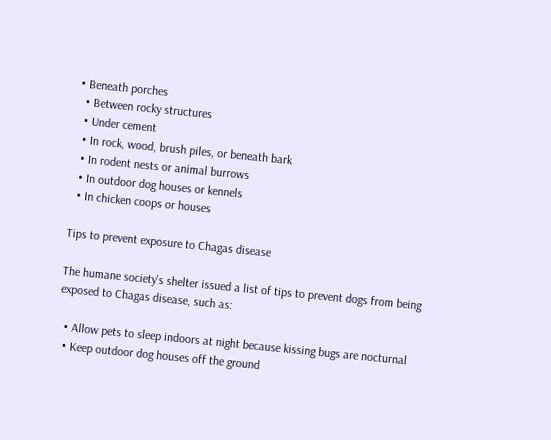• Beneath porches
  • Between rocky structures
  • Under cement
  • In rock, wood, brush piles, or beneath bark
  • In rodent nests or animal burrows
  • In outdoor dog houses or kennels
  • In chicken coops or houses

Tips to prevent exposure to Chagas disease

The humane society's shelter issued a list of tips to prevent dogs from being exposed to Chagas disease, such as:

  • Allow pets to sleep indoors at night because kissing bugs are nocturnal
  • Keep outdoor dog houses off the ground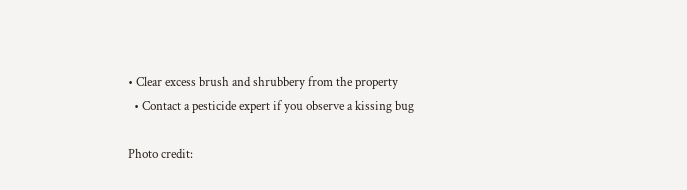• Clear excess brush and shrubbery from the property
  • Contact a pesticide expert if you observe a kissing bug

Photo credit: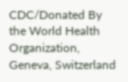CDC/Donated By the World Health Organization, Geneva, Switzerland